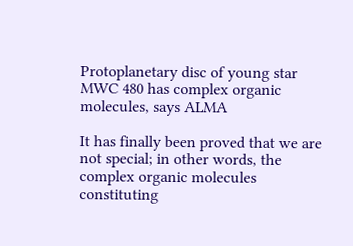Protoplanetary disc of young star MWC 480 has complex organic molecules, says ALMA

It has finally been proved that we are not special; in other words, the complex organic molecules constituting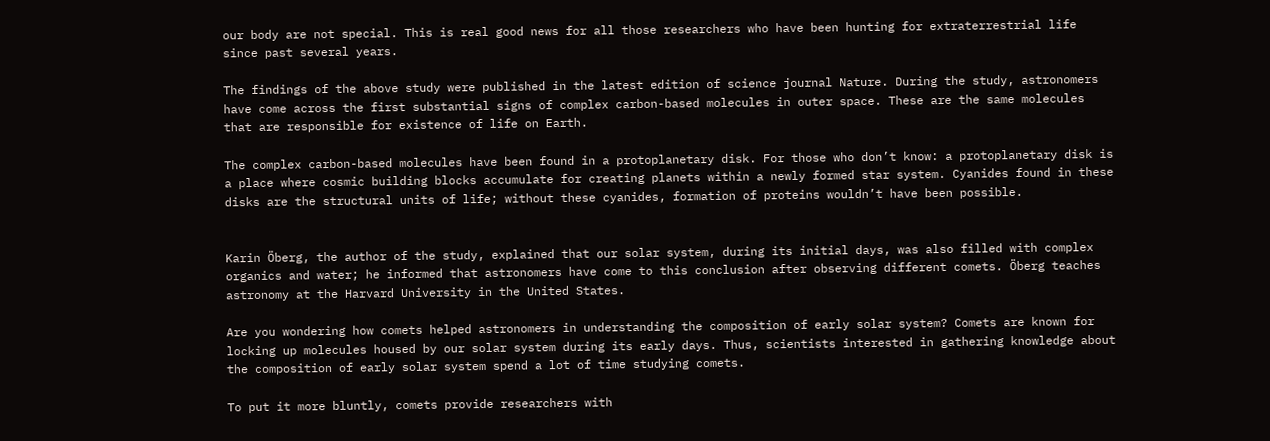our body are not special. This is real good news for all those researchers who have been hunting for extraterrestrial life since past several years.

The findings of the above study were published in the latest edition of science journal Nature. During the study, astronomers have come across the first substantial signs of complex carbon-based molecules in outer space. These are the same molecules that are responsible for existence of life on Earth.

The complex carbon-based molecules have been found in a protoplanetary disk. For those who don’t know: a protoplanetary disk is a place where cosmic building blocks accumulate for creating planets within a newly formed star system. Cyanides found in these disks are the structural units of life; without these cyanides, formation of proteins wouldn’t have been possible.


Karin Öberg, the author of the study, explained that our solar system, during its initial days, was also filled with complex organics and water; he informed that astronomers have come to this conclusion after observing different comets. Öberg teaches astronomy at the Harvard University in the United States.

Are you wondering how comets helped astronomers in understanding the composition of early solar system? Comets are known for locking up molecules housed by our solar system during its early days. Thus, scientists interested in gathering knowledge about the composition of early solar system spend a lot of time studying comets.

To put it more bluntly, comets provide researchers with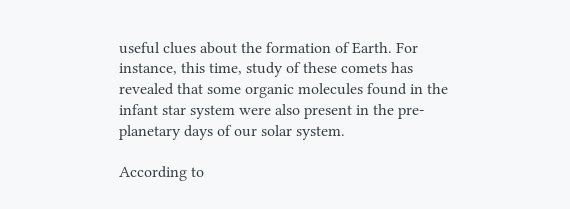useful clues about the formation of Earth. For instance, this time, study of these comets has revealed that some organic molecules found in the infant star system were also present in the pre-planetary days of our solar system.

According to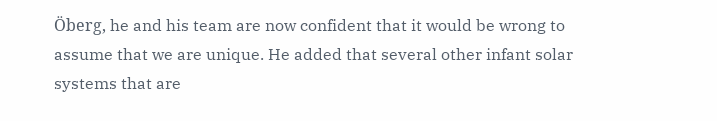Öberg, he and his team are now confident that it would be wrong to assume that we are unique. He added that several other infant solar systems that are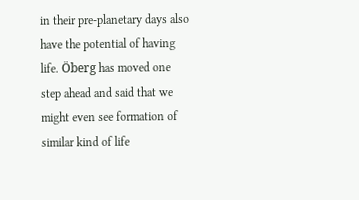in their pre-planetary days also have the potential of having life. Öberg has moved one step ahead and said that we might even see formation of similar kind of life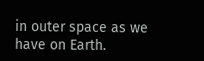in outer space as we have on Earth.